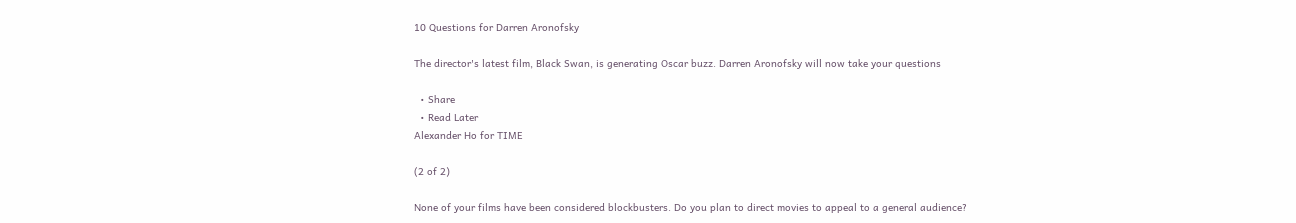10 Questions for Darren Aronofsky

The director's latest film, Black Swan, is generating Oscar buzz. Darren Aronofsky will now take your questions

  • Share
  • Read Later
Alexander Ho for TIME

(2 of 2)

None of your films have been considered blockbusters. Do you plan to direct movies to appeal to a general audience?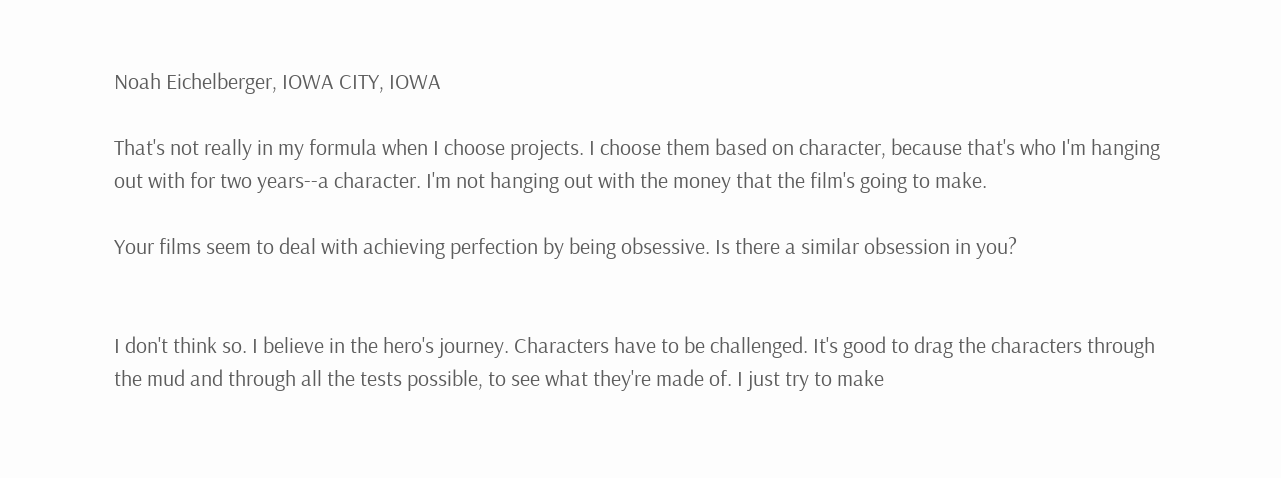Noah Eichelberger, IOWA CITY, IOWA

That's not really in my formula when I choose projects. I choose them based on character, because that's who I'm hanging out with for two years--a character. I'm not hanging out with the money that the film's going to make.

Your films seem to deal with achieving perfection by being obsessive. Is there a similar obsession in you?


I don't think so. I believe in the hero's journey. Characters have to be challenged. It's good to drag the characters through the mud and through all the tests possible, to see what they're made of. I just try to make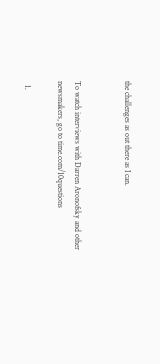the challenges as out there as I can.


To watch interviews with Darren Aronofsky and other newsmakers, go to time.com/10questions

  1.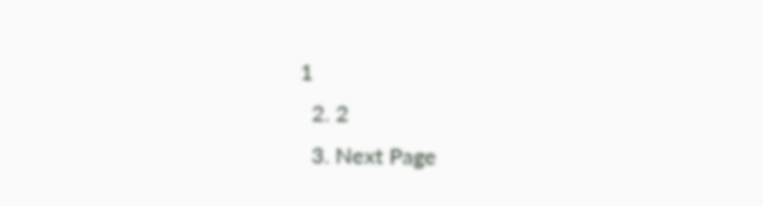1
  2. 2
  3. Next Page